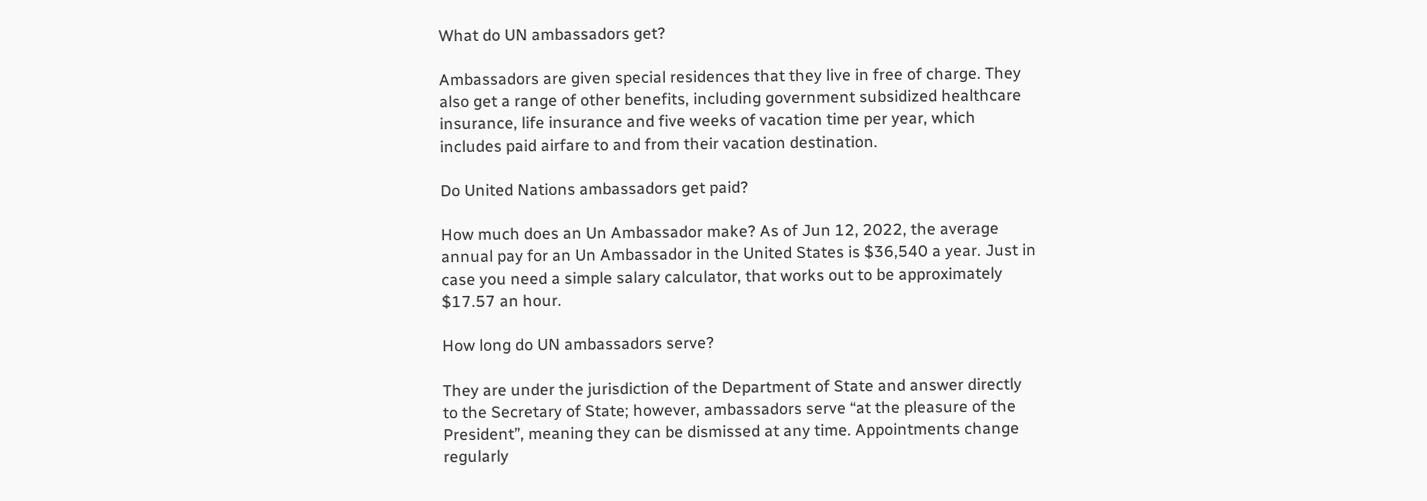What do UN ambassadors get?

Ambassadors are given special residences that they live in free of charge. They also get a range of other benefits, including government subsidized healthcare insurance, life insurance and five weeks of vacation time per year, which includes paid airfare to and from their vacation destination.

Do United Nations ambassadors get paid?

How much does an Un Ambassador make? As of Jun 12, 2022, the average annual pay for an Un Ambassador in the United States is $36,540 a year. Just in case you need a simple salary calculator, that works out to be approximately $17.57 an hour.

How long do UN ambassadors serve?

They are under the jurisdiction of the Department of State and answer directly to the Secretary of State; however, ambassadors serve “at the pleasure of the President”, meaning they can be dismissed at any time. Appointments change regularly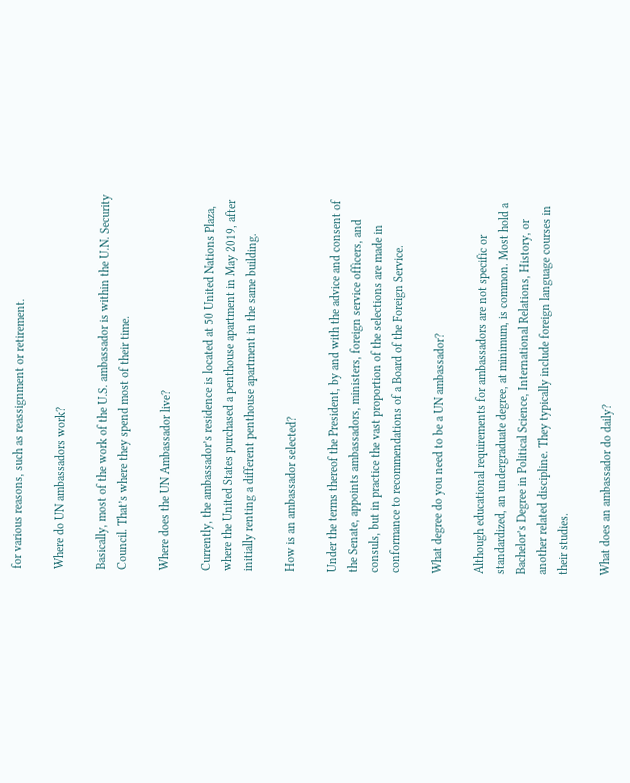for various reasons, such as reassignment or retirement.

Where do UN ambassadors work?

Basically, most of the work of the U.S. ambassador is within the U.N. Security Council. That’s where they spend most of their time.

Where does the UN Ambassador live?

Currently, the ambassador’s residence is located at 50 United Nations Plaza, where the United States purchased a penthouse apartment in May 2019, after initially renting a different penthouse apartment in the same building.

How is an ambassador selected?

Under the terms thereof the President, by and with the advice and consent of the Senate, appoints ambassadors, ministers, foreign service officers, and consuls, but in practice the vast proportion of the selections are made in conformance to recommendations of a Board of the Foreign Service.

What degree do you need to be a UN ambassador?

Although educational requirements for ambassadors are not specific or standardized, an undergraduate degree, at minimum, is common. Most hold a Bachelor’s Degree in Political Science, International Relations, History, or another related discipline. They typically include foreign language courses in their studies.

What does an ambassador do daily?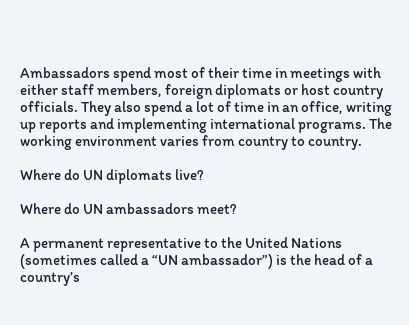Ambassadors spend most of their time in meetings with either staff members, foreign diplomats or host country officials. They also spend a lot of time in an office, writing up reports and implementing international programs. The working environment varies from country to country.

Where do UN diplomats live?

Where do UN ambassadors meet?

A permanent representative to the United Nations (sometimes called a “UN ambassador”) is the head of a country’s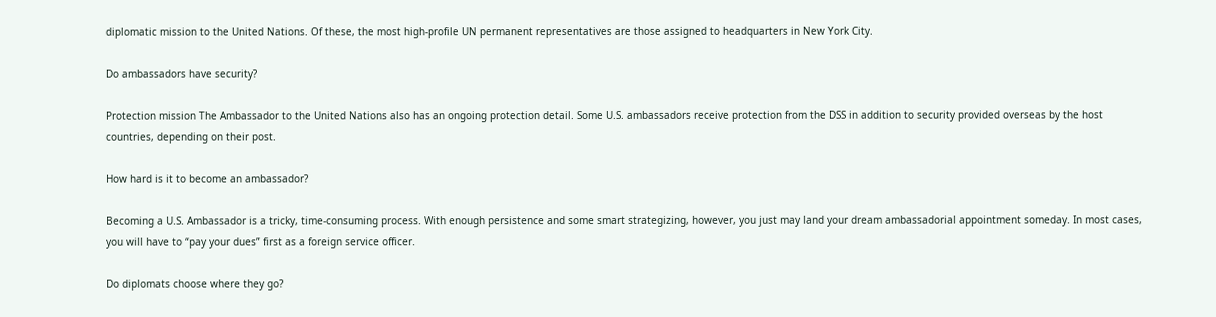diplomatic mission to the United Nations. Of these, the most high-profile UN permanent representatives are those assigned to headquarters in New York City.

Do ambassadors have security?

Protection mission The Ambassador to the United Nations also has an ongoing protection detail. Some U.S. ambassadors receive protection from the DSS in addition to security provided overseas by the host countries, depending on their post.

How hard is it to become an ambassador?

Becoming a U.S. Ambassador is a tricky, time-consuming process. With enough persistence and some smart strategizing, however, you just may land your dream ambassadorial appointment someday. In most cases, you will have to “pay your dues” first as a foreign service officer.

Do diplomats choose where they go?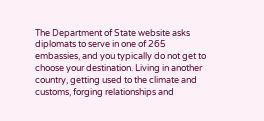The Department of State website asks diplomats to serve in one of 265 embassies, and you typically do not get to choose your destination. Living in another country, getting used to the climate and customs, forging relationships and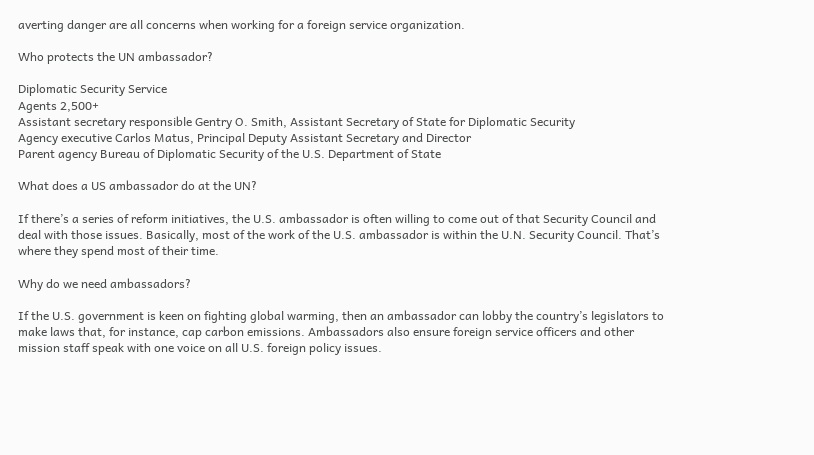averting danger are all concerns when working for a foreign service organization.

Who protects the UN ambassador?

Diplomatic Security Service
Agents 2,500+
Assistant secretary responsible Gentry O. Smith, Assistant Secretary of State for Diplomatic Security
Agency executive Carlos Matus, Principal Deputy Assistant Secretary and Director
Parent agency Bureau of Diplomatic Security of the U.S. Department of State

What does a US ambassador do at the UN?

If there’s a series of reform initiatives, the U.S. ambassador is often willing to come out of that Security Council and deal with those issues. Basically, most of the work of the U.S. ambassador is within the U.N. Security Council. That’s where they spend most of their time.

Why do we need ambassadors?

If the U.S. government is keen on fighting global warming, then an ambassador can lobby the country’s legislators to make laws that, for instance, cap carbon emissions. Ambassadors also ensure foreign service officers and other mission staff speak with one voice on all U.S. foreign policy issues.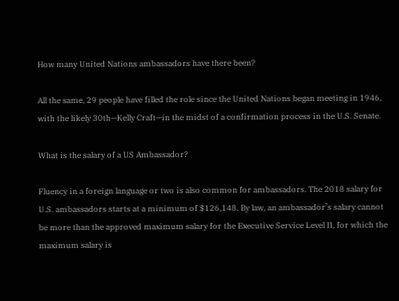How many United Nations ambassadors have there been?

All the same, 29 people have filled the role since the United Nations began meeting in 1946, with the likely 30th—Kelly Craft—in the midst of a confirmation process in the U.S. Senate.

What is the salary of a US Ambassador?

Fluency in a foreign language or two is also common for ambassadors. The 2018 salary for U.S. ambassadors starts at a minimum of $126,148. By law, an ambassador’s salary cannot be more than the approved maximum salary for the Executive Service Level II, for which the maximum salary is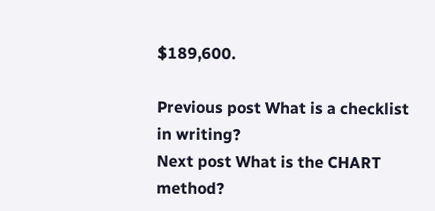$189,600.

Previous post What is a checklist in writing?
Next post What is the CHART method?